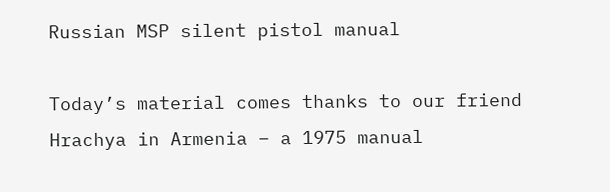Russian MSP silent pistol manual

Today’s material comes thanks to our friend Hrachya in Armenia – a 1975 manual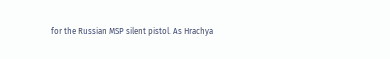for the Russian MSP silent pistol. As Hrachya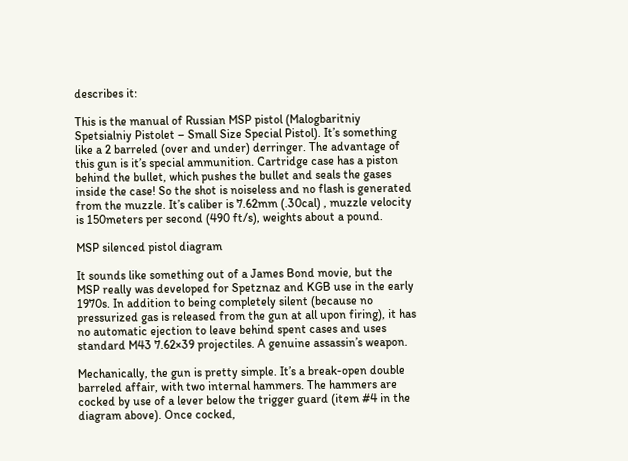describes it:

This is the manual of Russian MSP pistol (Malogbaritniy Spetsialniy Pistolet – Small Size Special Pistol). It’s something like a 2 barreled (over and under) derringer. The advantage of this gun is it’s special ammunition. Cartridge case has a piston behind the bullet, which pushes the bullet and seals the gases inside the case! So the shot is noiseless and no flash is generated from the muzzle. It’s caliber is 7.62mm (.30cal) , muzzle velocity is 150meters per second (490 ft/s), weights about a pound.

MSP silenced pistol diagram

It sounds like something out of a James Bond movie, but the MSP really was developed for Spetznaz and KGB use in the early 1970s. In addition to being completely silent (because no pressurized gas is released from the gun at all upon firing), it has no automatic ejection to leave behind spent cases and uses standard M43 7.62×39 projectiles. A genuine assassin’s weapon.

Mechanically, the gun is pretty simple. It’s a break-open double barreled affair, with two internal hammers. The hammers are cocked by use of a lever below the trigger guard (item #4 in the diagram above). Once cocked,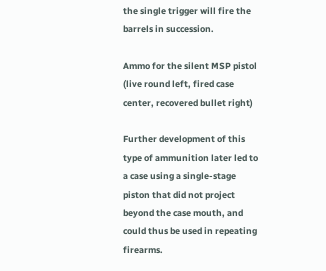the single trigger will fire the barrels in succession.

Ammo for the silent MSP pistol (live round left, fired case center, recovered bullet right)

Further development of this type of ammunition later led to a case using a single-stage piston that did not project beyond the case mouth, and could thus be used in repeating firearms.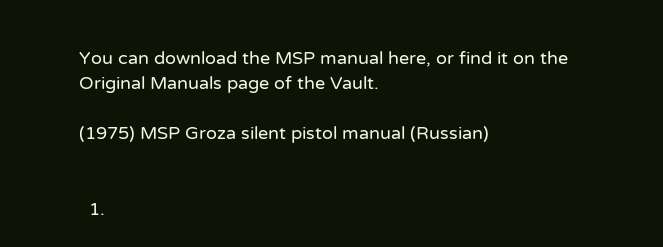You can download the MSP manual here, or find it on the Original Manuals page of the Vault.

(1975) MSP Groza silent pistol manual (Russian)


  1.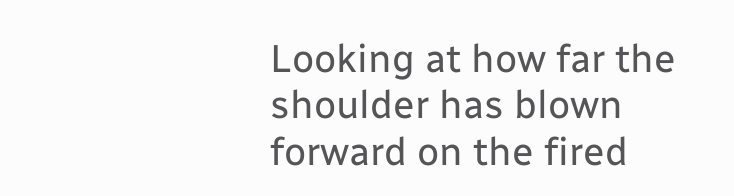Looking at how far the shoulder has blown forward on the fired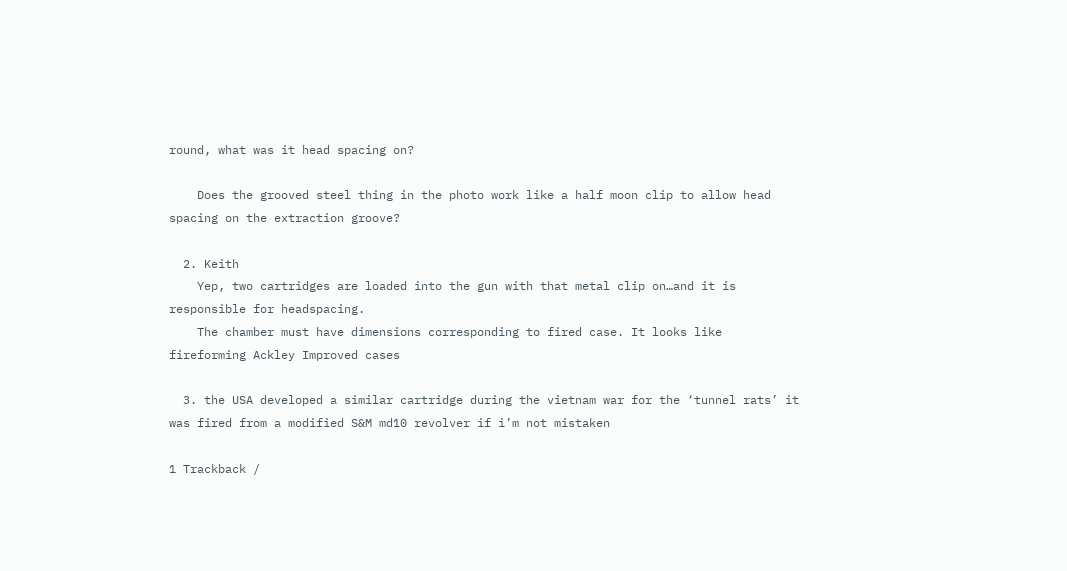round, what was it head spacing on?

    Does the grooved steel thing in the photo work like a half moon clip to allow head spacing on the extraction groove?

  2. Keith
    Yep, two cartridges are loaded into the gun with that metal clip on…and it is responsible for headspacing.
    The chamber must have dimensions corresponding to fired case. It looks like fireforming Ackley Improved cases

  3. the USA developed a similar cartridge during the vietnam war for the ‘tunnel rats’ it was fired from a modified S&M md10 revolver if i’m not mistaken

1 Trackback /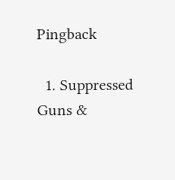Pingback

  1. Suppressed Guns &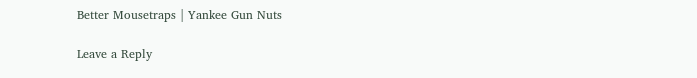Better Mousetraps | Yankee Gun Nuts

Leave a Reply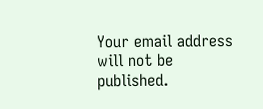Your email address will not be published.